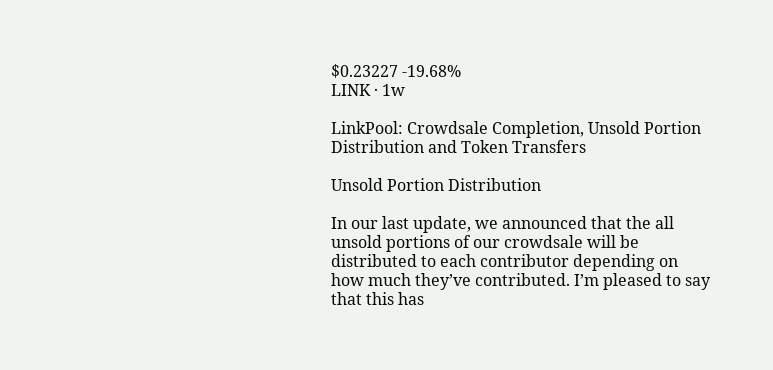$0.23227 -19.68%
LINK · 1w

LinkPool: Crowdsale Completion, Unsold Portion Distribution and Token Transfers

Unsold Portion Distribution

In our last update, we announced that the all unsold portions of our crowdsale will be distributed to each contributor depending on how much they’ve contributed. I’m pleased to say that this has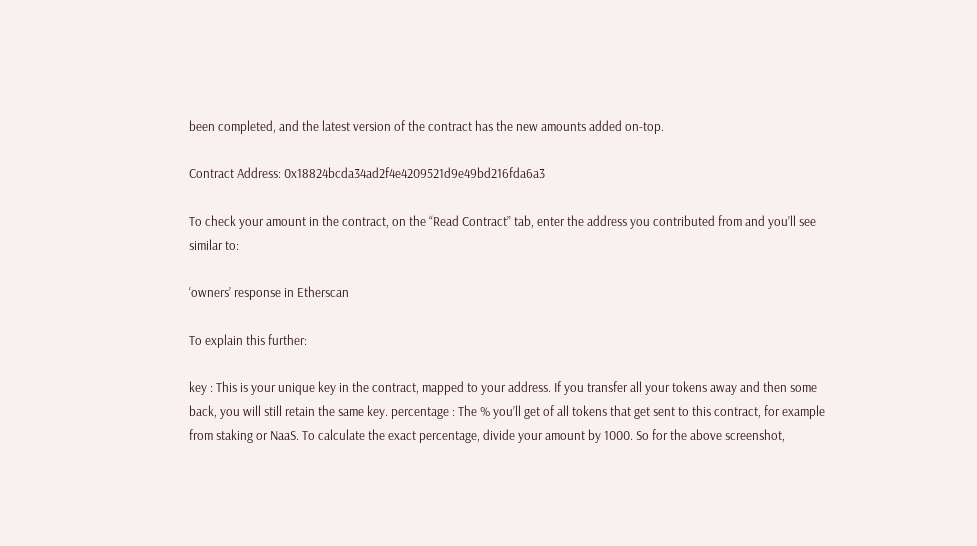been completed, and the latest version of the contract has the new amounts added on-top.

Contract Address: 0x18824bcda34ad2f4e4209521d9e49bd216fda6a3

To check your amount in the contract, on the “Read Contract” tab, enter the address you contributed from and you’ll see similar to:

‘owners’ response in Etherscan

To explain this further:

key : This is your unique key in the contract, mapped to your address. If you transfer all your tokens away and then some back, you will still retain the same key. percentage : The % you’ll get of all tokens that get sent to this contract, for example from staking or NaaS. To calculate the exact percentage, divide your amount by 1000. So for the above screenshot,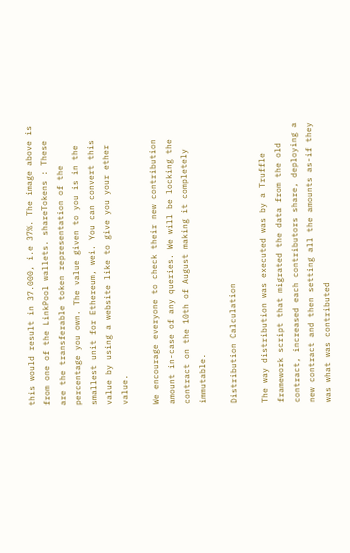this would result in 37.000, i.e 37%. The image above is from one of the LinkPool wallets. shareTokens : These are the transferable token representation of the percentage you own. The value given to you is in the smallest unit for Ethereum, wei. You can convert this value by using a website like to give you your ether value.

We encourage everyone to check their new contribution amount in-case of any queries. We will be locking the contract on the 10th of August making it completely immutable.

Distribution Calculation

The way distribution was executed was by a Truffle framework script that migrated the data from the old contract, increased each contributors share, deploying a new contract and then setting all the amounts as-if they was what was contributed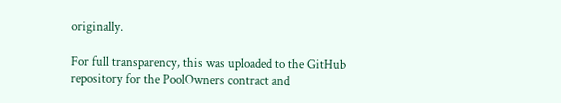originally.

For full transparency, this was uploaded to the GitHub repository for the PoolOwners contract and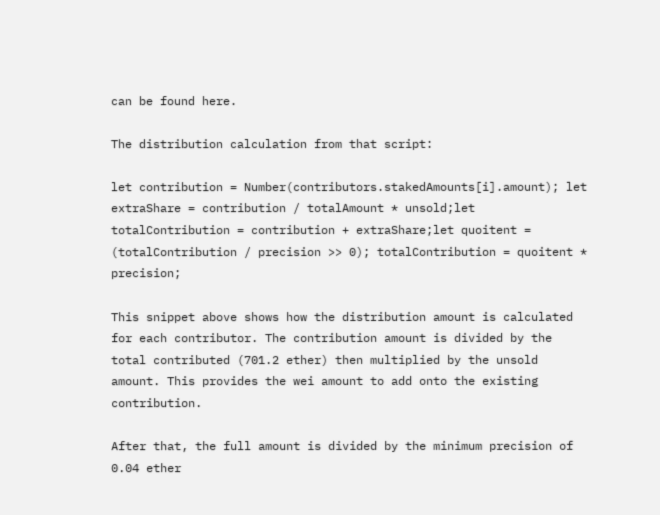can be found here.

The distribution calculation from that script:

let contribution = Number(contributors.stakedAmounts[i].amount); let extraShare = contribution / totalAmount * unsold;let totalContribution = contribution + extraShare;let quoitent = (totalContribution / precision >> 0); totalContribution = quoitent * precision;

This snippet above shows how the distribution amount is calculated for each contributor. The contribution amount is divided by the total contributed (701.2 ether) then multiplied by the unsold amount. This provides the wei amount to add onto the existing contribution.

After that, the full amount is divided by the minimum precision of 0.04 ether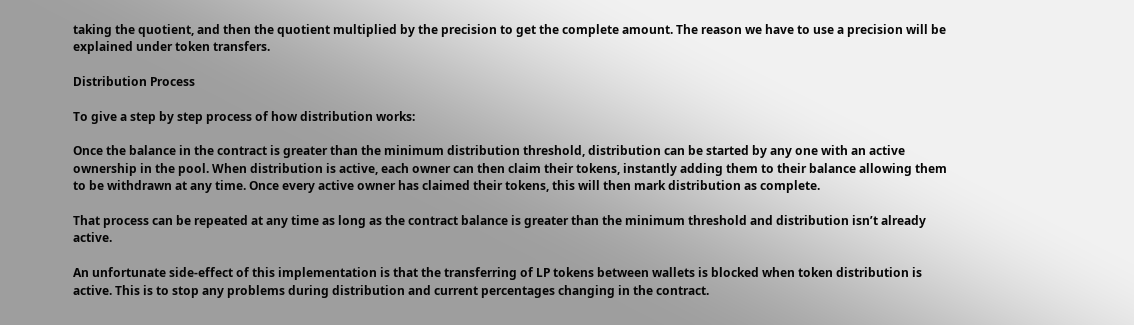taking the quotient, and then the quotient multiplied by the precision to get the complete amount. The reason we have to use a precision will be explained under token transfers.

Distribution Process

To give a step by step process of how distribution works:

Once the balance in the contract is greater than the minimum distribution threshold, distribution can be started by any one with an active ownership in the pool. When distribution is active, each owner can then claim their tokens, instantly adding them to their balance allowing them to be withdrawn at any time. Once every active owner has claimed their tokens, this will then mark distribution as complete.

That process can be repeated at any time as long as the contract balance is greater than the minimum threshold and distribution isn’t already active.

An unfortunate side-effect of this implementation is that the transferring of LP tokens between wallets is blocked when token distribution is active. This is to stop any problems during distribution and current percentages changing in the contract.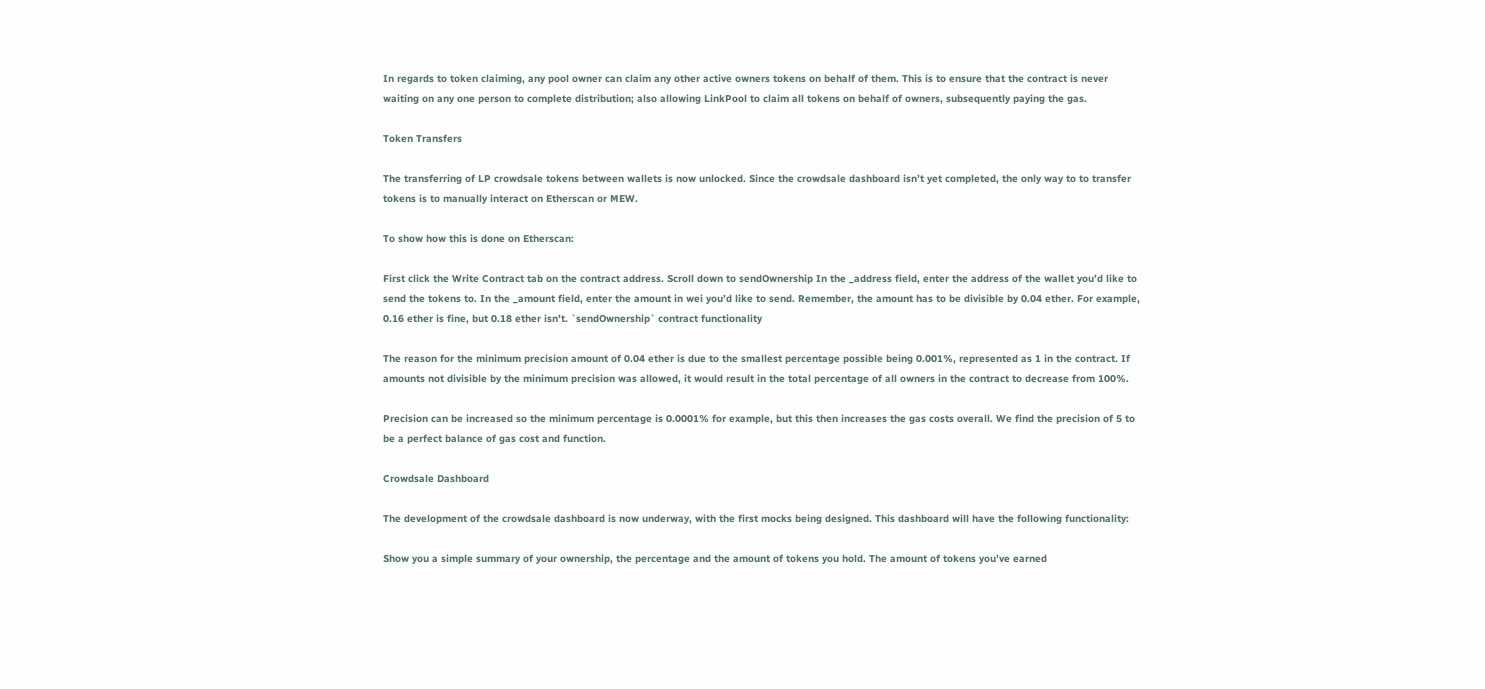In regards to token claiming, any pool owner can claim any other active owners tokens on behalf of them. This is to ensure that the contract is never waiting on any one person to complete distribution; also allowing LinkPool to claim all tokens on behalf of owners, subsequently paying the gas.

Token Transfers

The transferring of LP crowdsale tokens between wallets is now unlocked. Since the crowdsale dashboard isn’t yet completed, the only way to to transfer tokens is to manually interact on Etherscan or MEW.

To show how this is done on Etherscan:

First click the Write Contract tab on the contract address. Scroll down to sendOwnership In the _address field, enter the address of the wallet you’d like to send the tokens to. In the _amount field, enter the amount in wei you’d like to send. Remember, the amount has to be divisible by 0.04 ether. For example, 0.16 ether is fine, but 0.18 ether isn’t. `sendOwnership` contract functionality

The reason for the minimum precision amount of 0.04 ether is due to the smallest percentage possible being 0.001%, represented as 1 in the contract. If amounts not divisible by the minimum precision was allowed, it would result in the total percentage of all owners in the contract to decrease from 100%.

Precision can be increased so the minimum percentage is 0.0001% for example, but this then increases the gas costs overall. We find the precision of 5 to be a perfect balance of gas cost and function.

Crowdsale Dashboard

The development of the crowdsale dashboard is now underway, with the first mocks being designed. This dashboard will have the following functionality:

Show you a simple summary of your ownership, the percentage and the amount of tokens you hold. The amount of tokens you’ve earned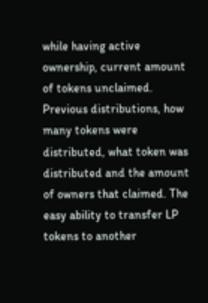while having active ownership, current amount of tokens unclaimed. Previous distributions, how many tokens were distributed, what token was distributed and the amount of owners that claimed. The easy ability to transfer LP tokens to another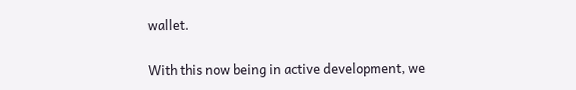wallet.

With this now being in active development, we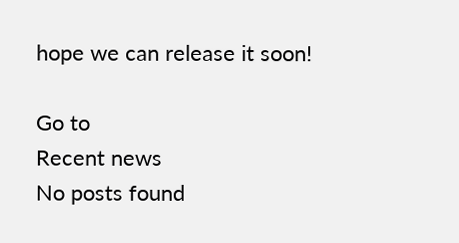hope we can release it soon!

Go to
Recent news
No posts found